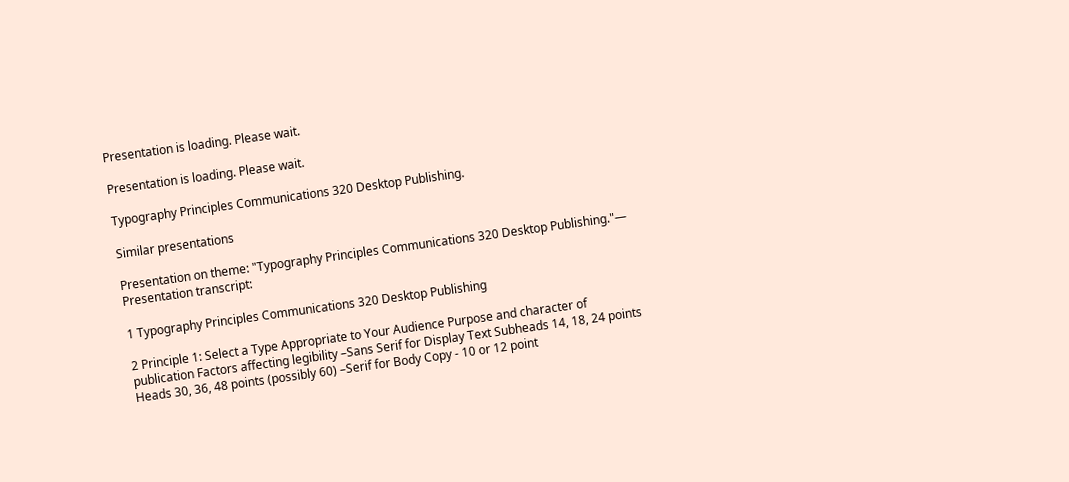Presentation is loading. Please wait.

Presentation is loading. Please wait.

Typography Principles Communications 320 Desktop Publishing.

Similar presentations

Presentation on theme: "Typography Principles Communications 320 Desktop Publishing."— Presentation transcript:

1 Typography Principles Communications 320 Desktop Publishing

2 Principle 1: Select a Type Appropriate to Your Audience Purpose and character of publication Factors affecting legibility –Sans Serif for Display Text Subheads 14, 18, 24 points Heads 30, 36, 48 points (possibly 60) –Serif for Body Copy - 10 or 12 point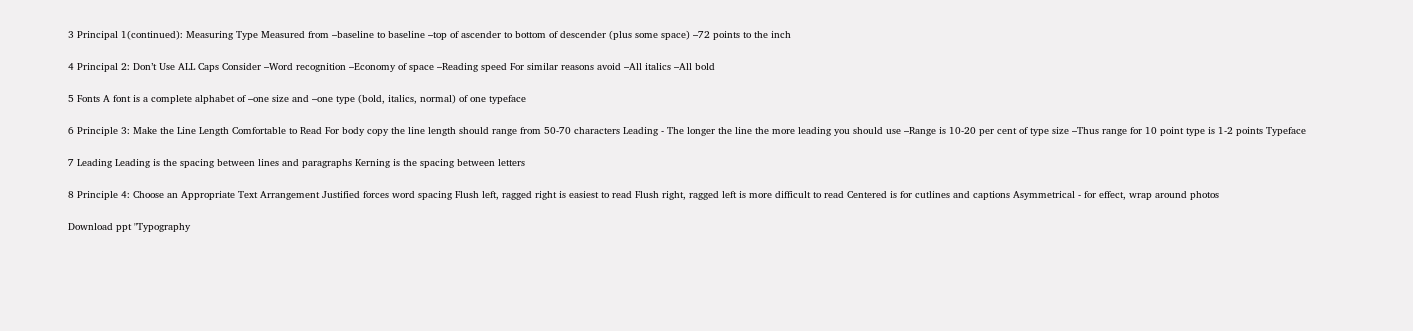3 Principal 1(continued): Measuring Type Measured from –baseline to baseline –top of ascender to bottom of descender (plus some space) –72 points to the inch

4 Principal 2: Don’t Use ALL Caps Consider –Word recognition –Economy of space –Reading speed For similar reasons avoid –All italics –All bold

5 Fonts A font is a complete alphabet of –one size and –one type (bold, italics, normal) of one typeface

6 Principle 3: Make the Line Length Comfortable to Read For body copy the line length should range from 50-70 characters Leading - The longer the line the more leading you should use –Range is 10-20 per cent of type size –Thus range for 10 point type is 1-2 points Typeface

7 Leading Leading is the spacing between lines and paragraphs Kerning is the spacing between letters

8 Principle 4: Choose an Appropriate Text Arrangement Justified forces word spacing Flush left, ragged right is easiest to read Flush right, ragged left is more difficult to read Centered is for cutlines and captions Asymmetrical - for effect, wrap around photos

Download ppt "Typography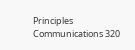Principles Communications 320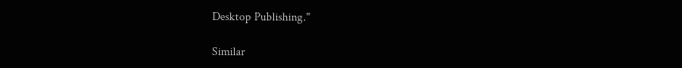Desktop Publishing."

Similar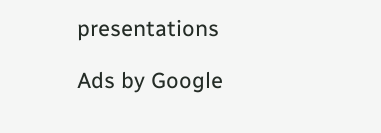presentations

Ads by Google